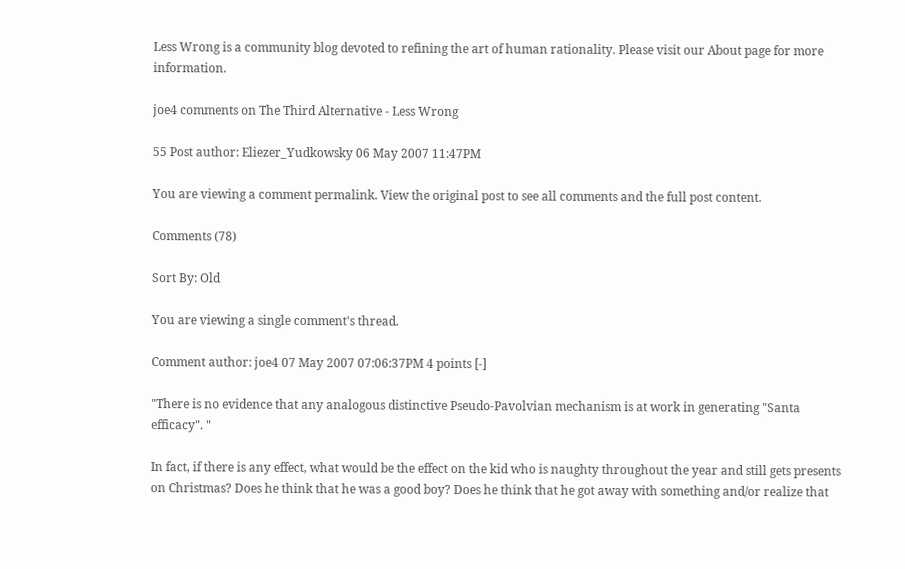Less Wrong is a community blog devoted to refining the art of human rationality. Please visit our About page for more information.

joe4 comments on The Third Alternative - Less Wrong

55 Post author: Eliezer_Yudkowsky 06 May 2007 11:47PM

You are viewing a comment permalink. View the original post to see all comments and the full post content.

Comments (78)

Sort By: Old

You are viewing a single comment's thread.

Comment author: joe4 07 May 2007 07:06:37PM 4 points [-]

"There is no evidence that any analogous distinctive Pseudo-Pavolvian mechanism is at work in generating "Santa efficacy". "

In fact, if there is any effect, what would be the effect on the kid who is naughty throughout the year and still gets presents on Christmas? Does he think that he was a good boy? Does he think that he got away with something and/or realize that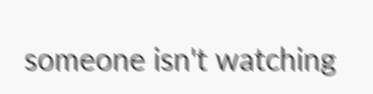someone isn't watching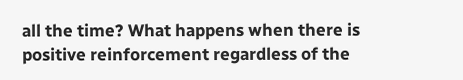all the time? What happens when there is positive reinforcement regardless of the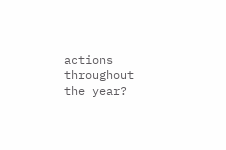actions throughout the year?